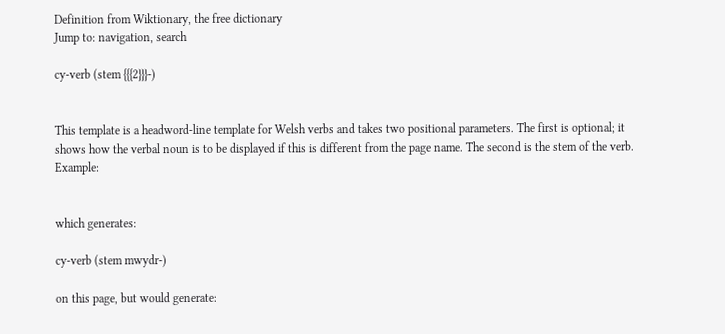Definition from Wiktionary, the free dictionary
Jump to: navigation, search

cy-verb (stem {{{2}}}-)


This template is a headword-line template for Welsh verbs and takes two positional parameters. The first is optional; it shows how the verbal noun is to be displayed if this is different from the page name. The second is the stem of the verb. Example:


which generates:

cy-verb (stem mwydr-)

on this page, but would generate: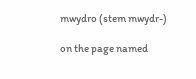mwydro (stem mwydr-)

on the page named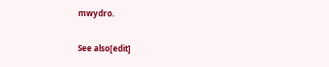mwydro.

See also[edit]